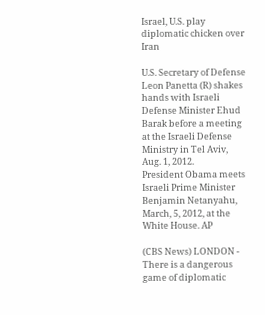Israel, U.S. play diplomatic chicken over Iran

U.S. Secretary of Defense Leon Panetta (R) shakes hands with Israeli Defense Minister Ehud Barak before a meeting at the Israeli Defense Ministry in Tel Aviv, Aug. 1, 2012.
President Obama meets Israeli Prime Minister Benjamin Netanyahu, March, 5, 2012, at the White House. AP

(CBS News) LONDON - There is a dangerous game of diplomatic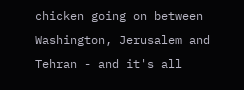chicken going on between Washington, Jerusalem and Tehran - and it's all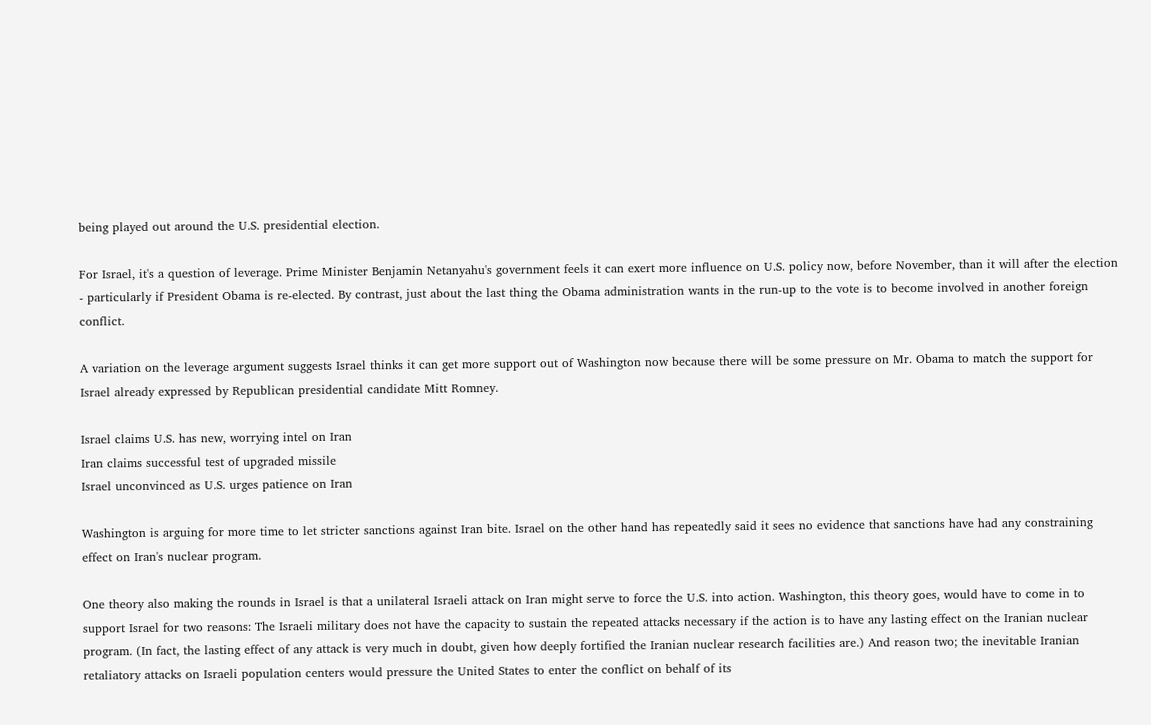being played out around the U.S. presidential election.

For Israel, it's a question of leverage. Prime Minister Benjamin Netanyahu's government feels it can exert more influence on U.S. policy now, before November, than it will after the election - particularly if President Obama is re-elected. By contrast, just about the last thing the Obama administration wants in the run-up to the vote is to become involved in another foreign conflict.

A variation on the leverage argument suggests Israel thinks it can get more support out of Washington now because there will be some pressure on Mr. Obama to match the support for Israel already expressed by Republican presidential candidate Mitt Romney.

Israel claims U.S. has new, worrying intel on Iran
Iran claims successful test of upgraded missile
Israel unconvinced as U.S. urges patience on Iran

Washington is arguing for more time to let stricter sanctions against Iran bite. Israel on the other hand has repeatedly said it sees no evidence that sanctions have had any constraining effect on Iran's nuclear program.

One theory also making the rounds in Israel is that a unilateral Israeli attack on Iran might serve to force the U.S. into action. Washington, this theory goes, would have to come in to support Israel for two reasons: The Israeli military does not have the capacity to sustain the repeated attacks necessary if the action is to have any lasting effect on the Iranian nuclear program. (In fact, the lasting effect of any attack is very much in doubt, given how deeply fortified the Iranian nuclear research facilities are.) And reason two; the inevitable Iranian retaliatory attacks on Israeli population centers would pressure the United States to enter the conflict on behalf of its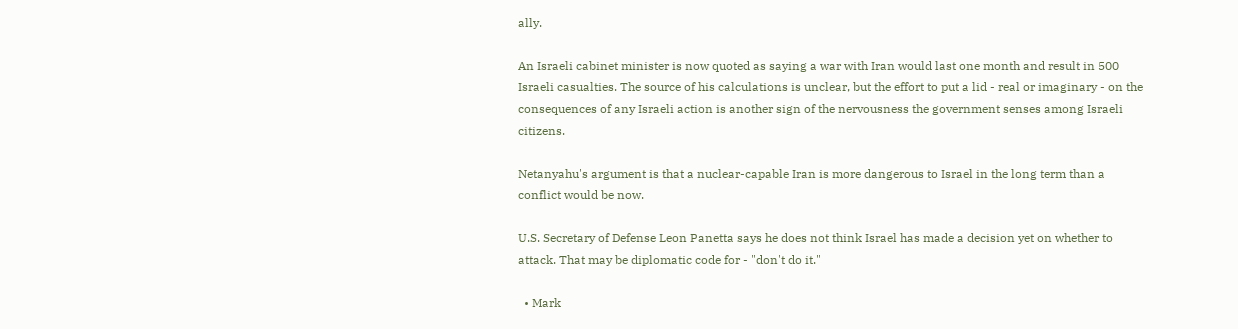ally.

An Israeli cabinet minister is now quoted as saying a war with Iran would last one month and result in 500 Israeli casualties. The source of his calculations is unclear, but the effort to put a lid - real or imaginary - on the consequences of any Israeli action is another sign of the nervousness the government senses among Israeli citizens.

Netanyahu's argument is that a nuclear-capable Iran is more dangerous to Israel in the long term than a conflict would be now.

U.S. Secretary of Defense Leon Panetta says he does not think Israel has made a decision yet on whether to attack. That may be diplomatic code for - "don't do it."

  • Mark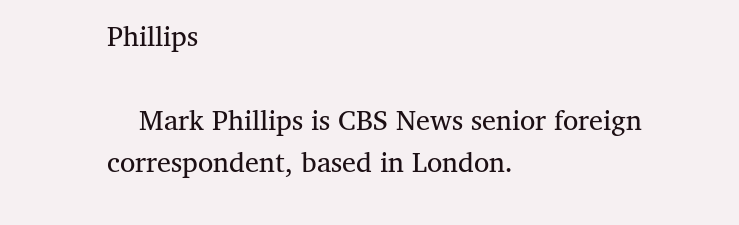Phillips

    Mark Phillips is CBS News senior foreign correspondent, based in London.